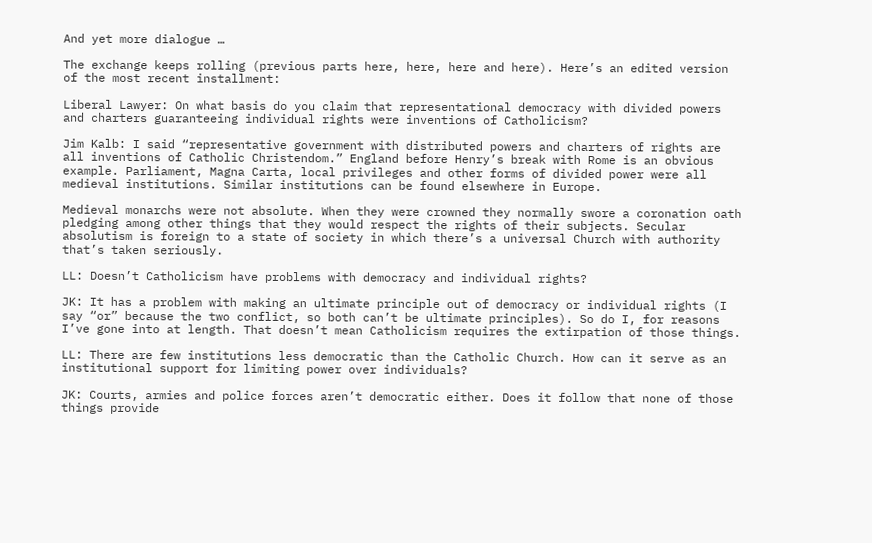And yet more dialogue …

The exchange keeps rolling (previous parts here, here, here and here). Here’s an edited version of the most recent installment:

Liberal Lawyer: On what basis do you claim that representational democracy with divided powers and charters guaranteeing individual rights were inventions of Catholicism?

Jim Kalb: I said “representative government with distributed powers and charters of rights are all inventions of Catholic Christendom.” England before Henry’s break with Rome is an obvious example. Parliament, Magna Carta, local privileges and other forms of divided power were all medieval institutions. Similar institutions can be found elsewhere in Europe.

Medieval monarchs were not absolute. When they were crowned they normally swore a coronation oath pledging among other things that they would respect the rights of their subjects. Secular absolutism is foreign to a state of society in which there’s a universal Church with authority that’s taken seriously.

LL: Doesn’t Catholicism have problems with democracy and individual rights?

JK: It has a problem with making an ultimate principle out of democracy or individual rights (I say “or” because the two conflict, so both can’t be ultimate principles). So do I, for reasons I’ve gone into at length. That doesn’t mean Catholicism requires the extirpation of those things.

LL: There are few institutions less democratic than the Catholic Church. How can it serve as an institutional support for limiting power over individuals?

JK: Courts, armies and police forces aren’t democratic either. Does it follow that none of those things provide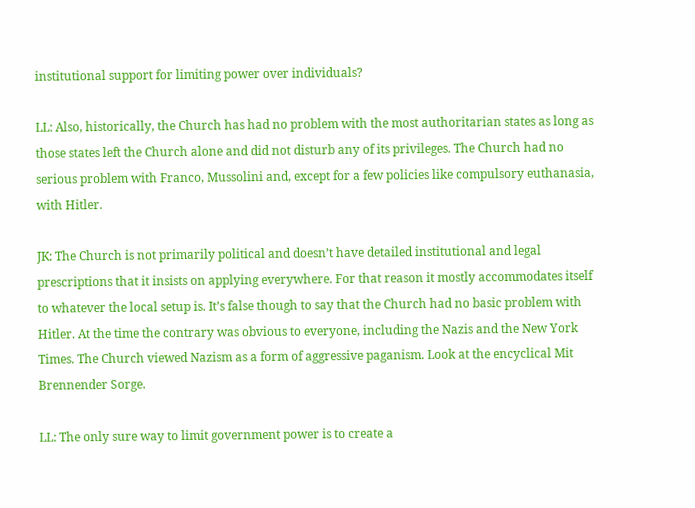institutional support for limiting power over individuals?

LL: Also, historically, the Church has had no problem with the most authoritarian states as long as those states left the Church alone and did not disturb any of its privileges. The Church had no serious problem with Franco, Mussolini and, except for a few policies like compulsory euthanasia, with Hitler.

JK: The Church is not primarily political and doesn’t have detailed institutional and legal prescriptions that it insists on applying everywhere. For that reason it mostly accommodates itself to whatever the local setup is. It’s false though to say that the Church had no basic problem with Hitler. At the time the contrary was obvious to everyone, including the Nazis and the New York Times. The Church viewed Nazism as a form of aggressive paganism. Look at the encyclical Mit Brennender Sorge.

LL: The only sure way to limit government power is to create a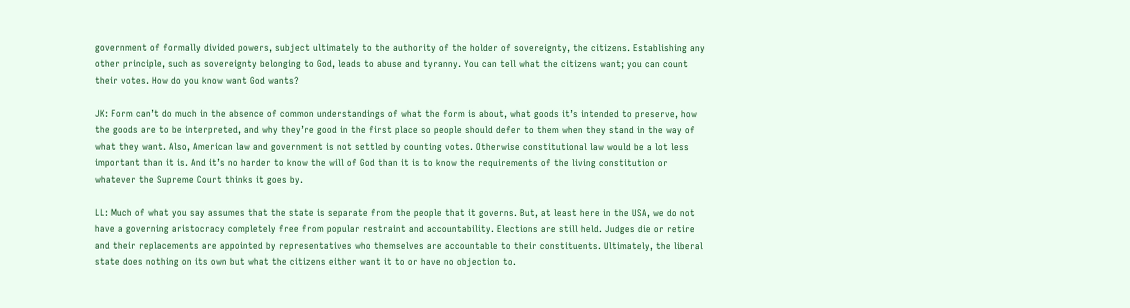government of formally divided powers, subject ultimately to the authority of the holder of sovereignty, the citizens. Establishing any other principle, such as sovereignty belonging to God, leads to abuse and tyranny. You can tell what the citizens want; you can count their votes. How do you know want God wants?

JK: Form can’t do much in the absence of common understandings of what the form is about, what goods it’s intended to preserve, how the goods are to be interpreted, and why they’re good in the first place so people should defer to them when they stand in the way of what they want. Also, American law and government is not settled by counting votes. Otherwise constitutional law would be a lot less important than it is. And it’s no harder to know the will of God than it is to know the requirements of the living constitution or whatever the Supreme Court thinks it goes by.

LL: Much of what you say assumes that the state is separate from the people that it governs. But, at least here in the USA, we do not have a governing aristocracy completely free from popular restraint and accountability. Elections are still held. Judges die or retire and their replacements are appointed by representatives who themselves are accountable to their constituents. Ultimately, the liberal state does nothing on its own but what the citizens either want it to or have no objection to.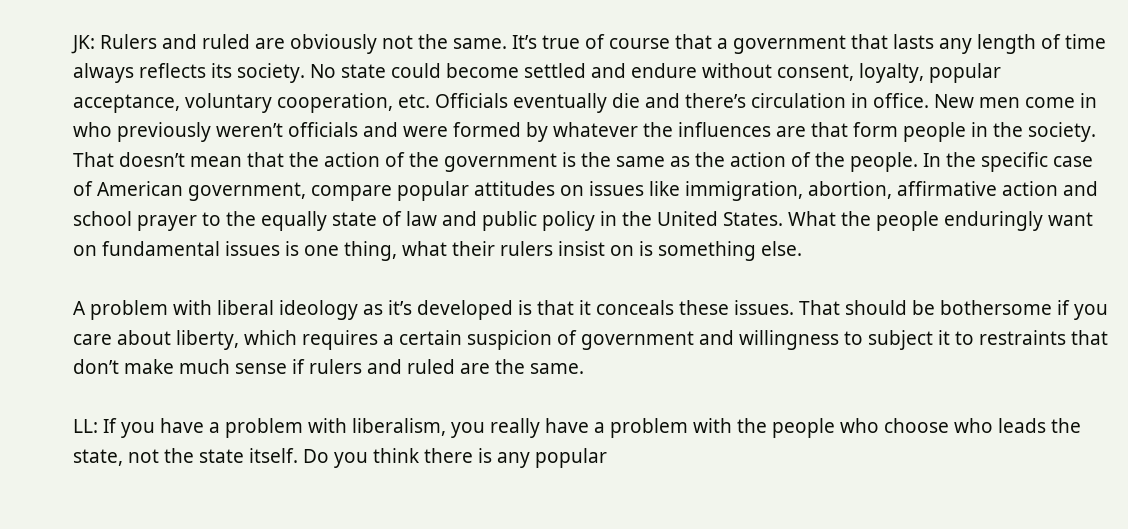JK: Rulers and ruled are obviously not the same. It’s true of course that a government that lasts any length of time always reflects its society. No state could become settled and endure without consent, loyalty, popular acceptance, voluntary cooperation, etc. Officials eventually die and there’s circulation in office. New men come in who previously weren’t officials and were formed by whatever the influences are that form people in the society. That doesn’t mean that the action of the government is the same as the action of the people. In the specific case of American government, compare popular attitudes on issues like immigration, abortion, affirmative action and school prayer to the equally state of law and public policy in the United States. What the people enduringly want on fundamental issues is one thing, what their rulers insist on is something else.

A problem with liberal ideology as it’s developed is that it conceals these issues. That should be bothersome if you care about liberty, which requires a certain suspicion of government and willingness to subject it to restraints that don’t make much sense if rulers and ruled are the same.

LL: If you have a problem with liberalism, you really have a problem with the people who choose who leads the state, not the state itself. Do you think there is any popular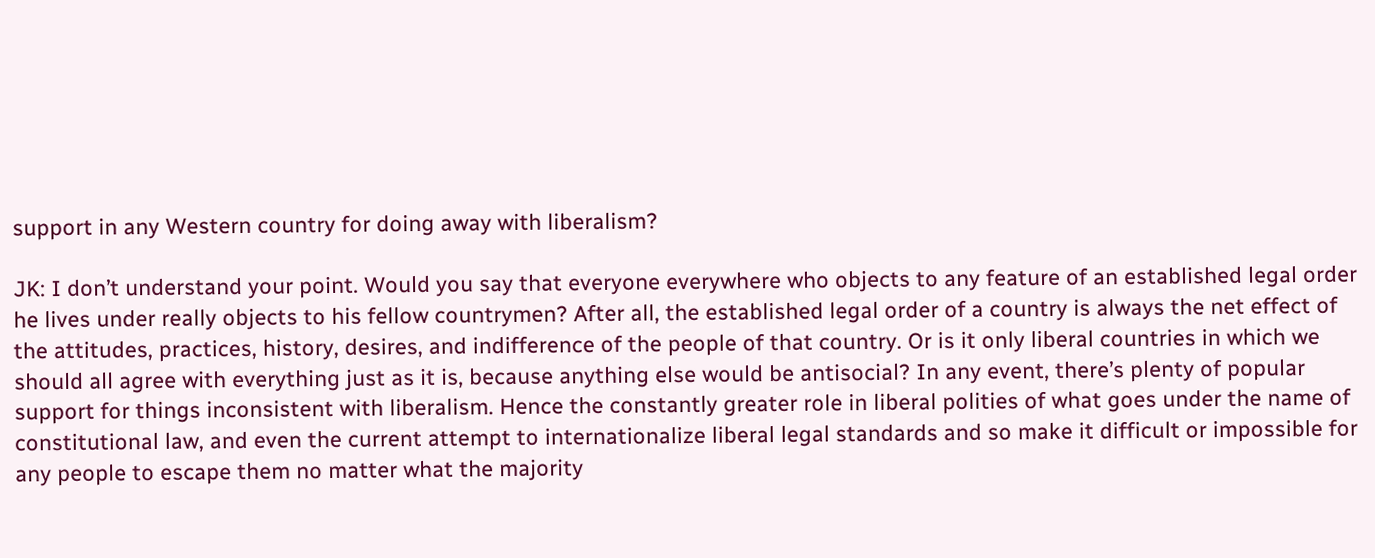support in any Western country for doing away with liberalism?

JK: I don’t understand your point. Would you say that everyone everywhere who objects to any feature of an established legal order he lives under really objects to his fellow countrymen? After all, the established legal order of a country is always the net effect of the attitudes, practices, history, desires, and indifference of the people of that country. Or is it only liberal countries in which we should all agree with everything just as it is, because anything else would be antisocial? In any event, there’s plenty of popular support for things inconsistent with liberalism. Hence the constantly greater role in liberal polities of what goes under the name of constitutional law, and even the current attempt to internationalize liberal legal standards and so make it difficult or impossible for any people to escape them no matter what the majority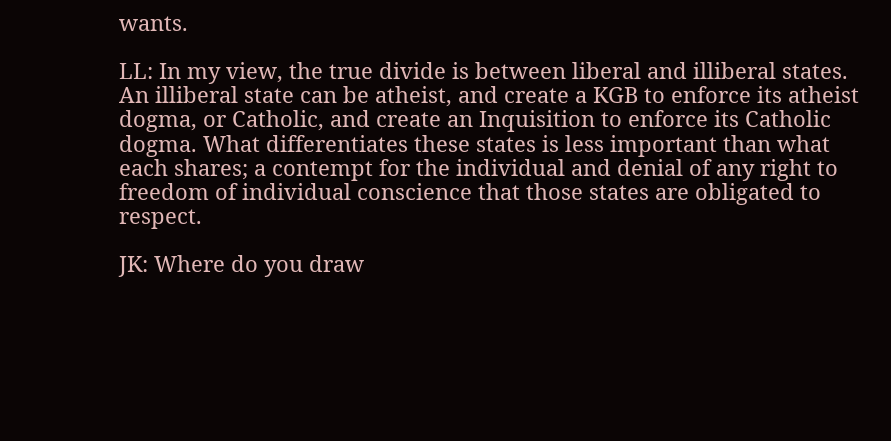wants.

LL: In my view, the true divide is between liberal and illiberal states. An illiberal state can be atheist, and create a KGB to enforce its atheist dogma, or Catholic, and create an Inquisition to enforce its Catholic dogma. What differentiates these states is less important than what each shares; a contempt for the individual and denial of any right to freedom of individual conscience that those states are obligated to respect.

JK: Where do you draw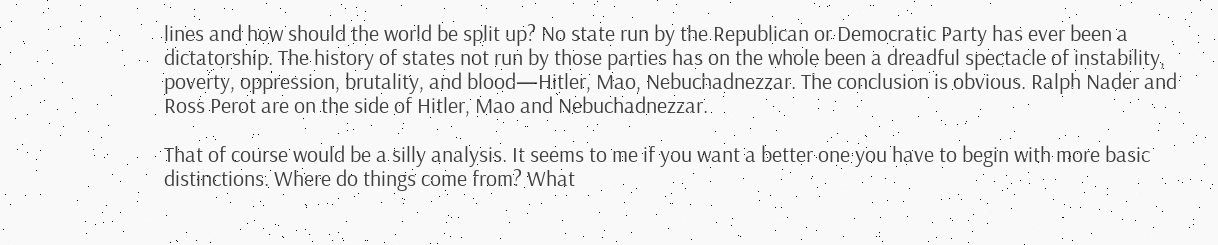lines and how should the world be split up? No state run by the Republican or Democratic Party has ever been a dictatorship. The history of states not run by those parties has on the whole been a dreadful spectacle of instability, poverty, oppression, brutality, and blood—Hitler, Mao, Nebuchadnezzar. The conclusion is obvious. Ralph Nader and Ross Perot are on the side of Hitler, Mao and Nebuchadnezzar.

That of course would be a silly analysis. It seems to me if you want a better one you have to begin with more basic distinctions. Where do things come from? What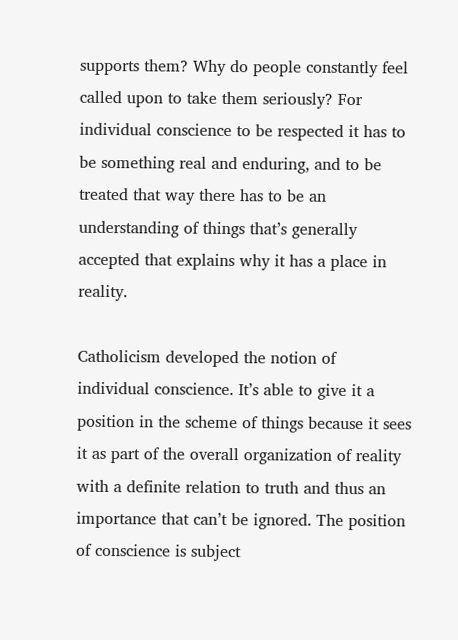supports them? Why do people constantly feel called upon to take them seriously? For individual conscience to be respected it has to be something real and enduring, and to be treated that way there has to be an understanding of things that’s generally accepted that explains why it has a place in reality.

Catholicism developed the notion of individual conscience. It’s able to give it a position in the scheme of things because it sees it as part of the overall organization of reality with a definite relation to truth and thus an importance that can’t be ignored. The position of conscience is subject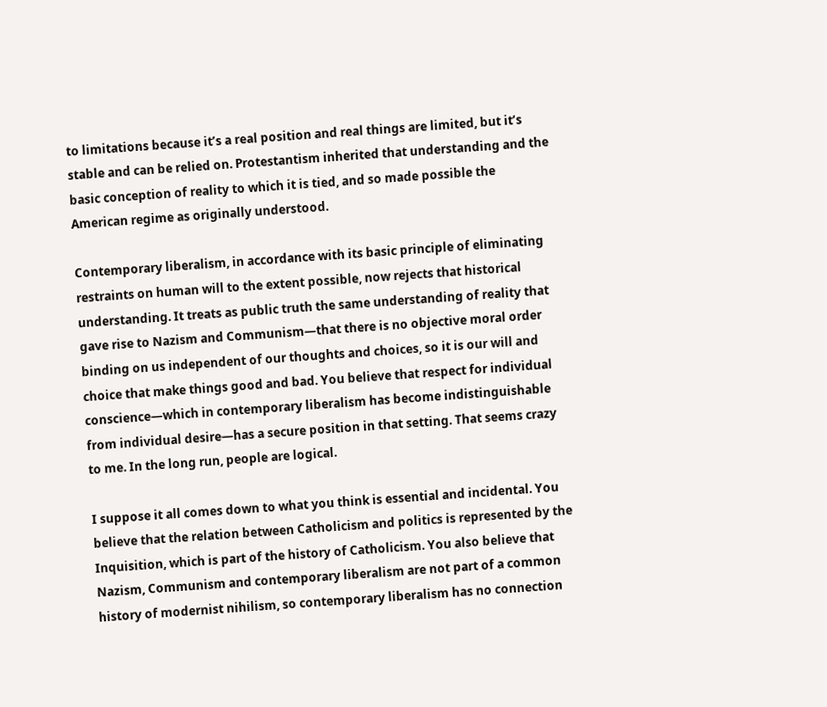to limitations because it’s a real position and real things are limited, but it’s stable and can be relied on. Protestantism inherited that understanding and the basic conception of reality to which it is tied, and so made possible the American regime as originally understood.

Contemporary liberalism, in accordance with its basic principle of eliminating restraints on human will to the extent possible, now rejects that historical understanding. It treats as public truth the same understanding of reality that gave rise to Nazism and Communism—that there is no objective moral order binding on us independent of our thoughts and choices, so it is our will and choice that make things good and bad. You believe that respect for individual conscience—which in contemporary liberalism has become indistinguishable from individual desire—has a secure position in that setting. That seems crazy to me. In the long run, people are logical.

I suppose it all comes down to what you think is essential and incidental. You believe that the relation between Catholicism and politics is represented by the Inquisition, which is part of the history of Catholicism. You also believe that Nazism, Communism and contemporary liberalism are not part of a common history of modernist nihilism, so contemporary liberalism has no connection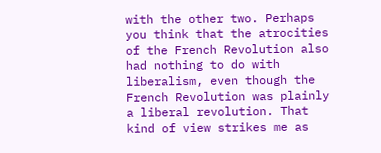with the other two. Perhaps you think that the atrocities of the French Revolution also had nothing to do with liberalism, even though the French Revolution was plainly a liberal revolution. That kind of view strikes me as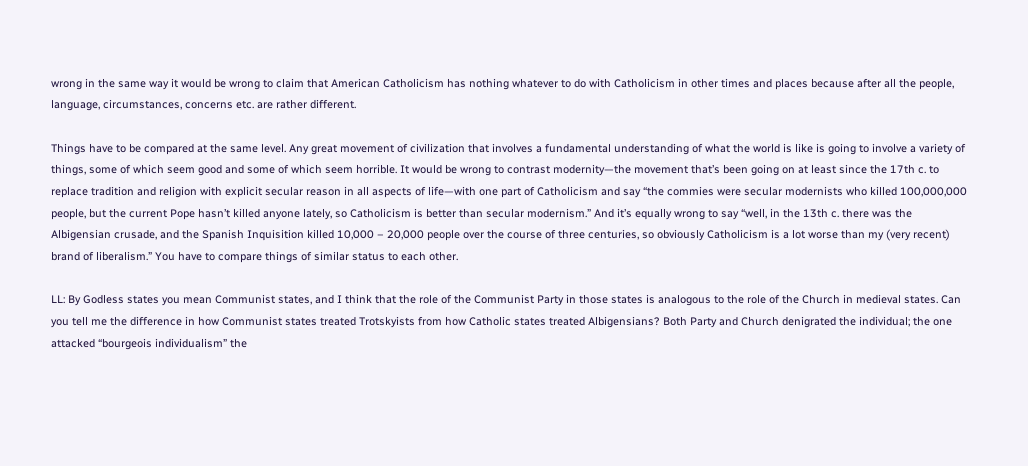wrong in the same way it would be wrong to claim that American Catholicism has nothing whatever to do with Catholicism in other times and places because after all the people, language, circumstances, concerns etc. are rather different.

Things have to be compared at the same level. Any great movement of civilization that involves a fundamental understanding of what the world is like is going to involve a variety of things, some of which seem good and some of which seem horrible. It would be wrong to contrast modernity—the movement that’s been going on at least since the 17th c. to replace tradition and religion with explicit secular reason in all aspects of life—with one part of Catholicism and say “the commies were secular modernists who killed 100,000,000 people, but the current Pope hasn’t killed anyone lately, so Catholicism is better than secular modernism.” And it’s equally wrong to say “well, in the 13th c. there was the Albigensian crusade, and the Spanish Inquisition killed 10,000 – 20,000 people over the course of three centuries, so obviously Catholicism is a lot worse than my (very recent) brand of liberalism.” You have to compare things of similar status to each other.

LL: By Godless states you mean Communist states, and I think that the role of the Communist Party in those states is analogous to the role of the Church in medieval states. Can you tell me the difference in how Communist states treated Trotskyists from how Catholic states treated Albigensians? Both Party and Church denigrated the individual; the one attacked “bourgeois individualism” the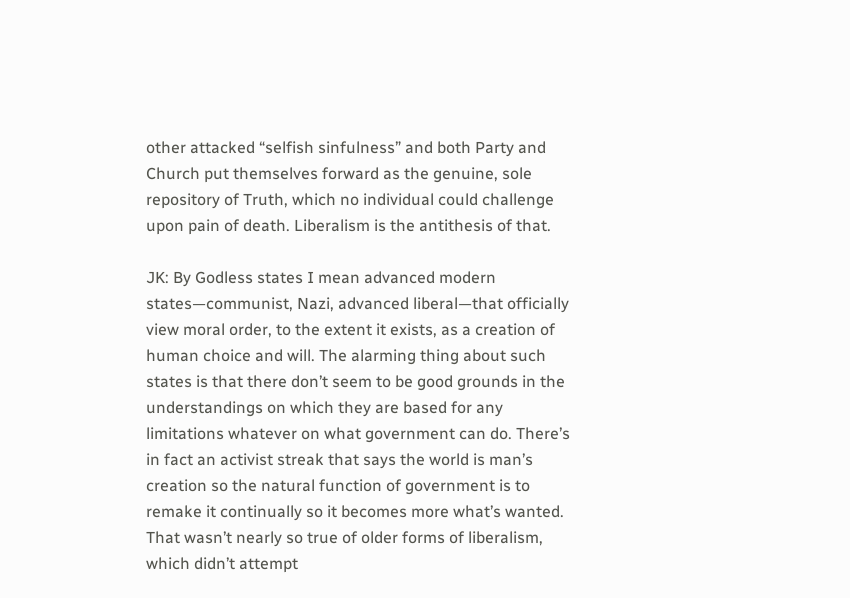other attacked “selfish sinfulness” and both Party and Church put themselves forward as the genuine, sole repository of Truth, which no individual could challenge upon pain of death. Liberalism is the antithesis of that.

JK: By Godless states I mean advanced modern states—communist, Nazi, advanced liberal—that officially view moral order, to the extent it exists, as a creation of human choice and will. The alarming thing about such states is that there don’t seem to be good grounds in the understandings on which they are based for any limitations whatever on what government can do. There’s in fact an activist streak that says the world is man’s creation so the natural function of government is to remake it continually so it becomes more what’s wanted. That wasn’t nearly so true of older forms of liberalism, which didn’t attempt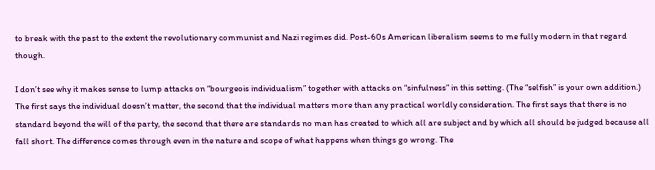to break with the past to the extent the revolutionary communist and Nazi regimes did. Post-60s American liberalism seems to me fully modern in that regard though.

I don’t see why it makes sense to lump attacks on “bourgeois individualism” together with attacks on “sinfulness” in this setting. (The “selfish” is your own addition.) The first says the individual doesn’t matter, the second that the individual matters more than any practical worldly consideration. The first says that there is no standard beyond the will of the party, the second that there are standards no man has created to which all are subject and by which all should be judged because all fall short. The difference comes through even in the nature and scope of what happens when things go wrong. The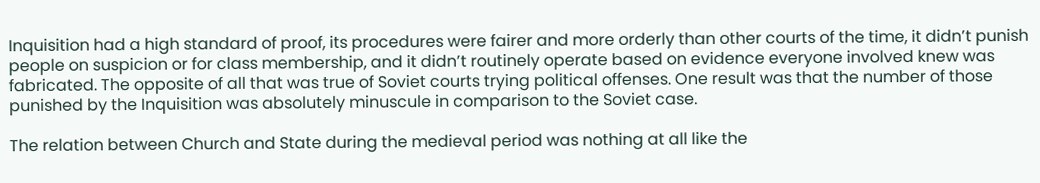Inquisition had a high standard of proof, its procedures were fairer and more orderly than other courts of the time, it didn’t punish people on suspicion or for class membership, and it didn’t routinely operate based on evidence everyone involved knew was fabricated. The opposite of all that was true of Soviet courts trying political offenses. One result was that the number of those punished by the Inquisition was absolutely minuscule in comparison to the Soviet case.

The relation between Church and State during the medieval period was nothing at all like the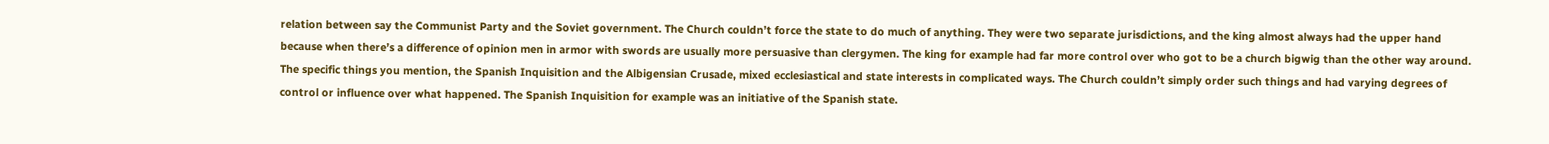relation between say the Communist Party and the Soviet government. The Church couldn’t force the state to do much of anything. They were two separate jurisdictions, and the king almost always had the upper hand because when there’s a difference of opinion men in armor with swords are usually more persuasive than clergymen. The king for example had far more control over who got to be a church bigwig than the other way around. The specific things you mention, the Spanish Inquisition and the Albigensian Crusade, mixed ecclesiastical and state interests in complicated ways. The Church couldn’t simply order such things and had varying degrees of control or influence over what happened. The Spanish Inquisition for example was an initiative of the Spanish state.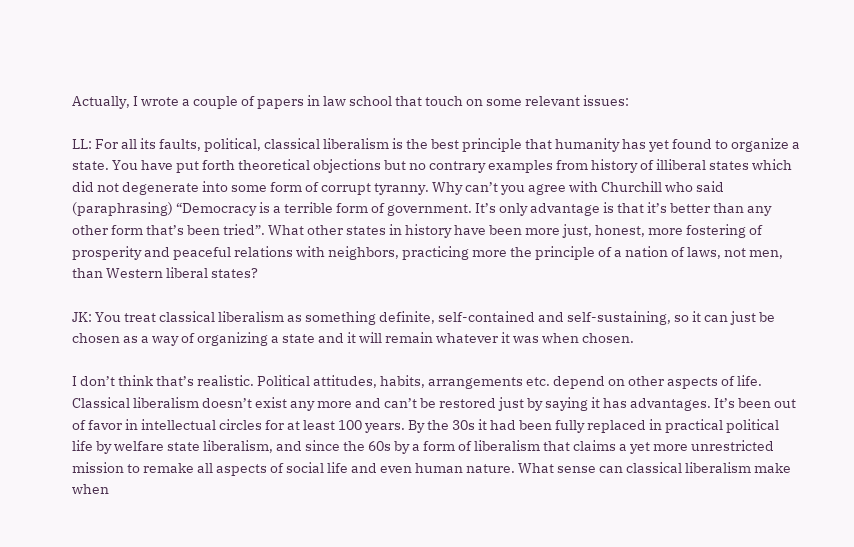Actually, I wrote a couple of papers in law school that touch on some relevant issues:

LL: For all its faults, political, classical liberalism is the best principle that humanity has yet found to organize a state. You have put forth theoretical objections but no contrary examples from history of illiberal states which did not degenerate into some form of corrupt tyranny. Why can’t you agree with Churchill who said (paraphrasing) “Democracy is a terrible form of government. It’s only advantage is that it’s better than any other form that’s been tried”. What other states in history have been more just, honest, more fostering of prosperity and peaceful relations with neighbors, practicing more the principle of a nation of laws, not men, than Western liberal states?

JK: You treat classical liberalism as something definite, self-contained and self-sustaining, so it can just be chosen as a way of organizing a state and it will remain whatever it was when chosen.

I don’t think that’s realistic. Political attitudes, habits, arrangements etc. depend on other aspects of life. Classical liberalism doesn’t exist any more and can’t be restored just by saying it has advantages. It’s been out of favor in intellectual circles for at least 100 years. By the 30s it had been fully replaced in practical political life by welfare state liberalism, and since the 60s by a form of liberalism that claims a yet more unrestricted mission to remake all aspects of social life and even human nature. What sense can classical liberalism make when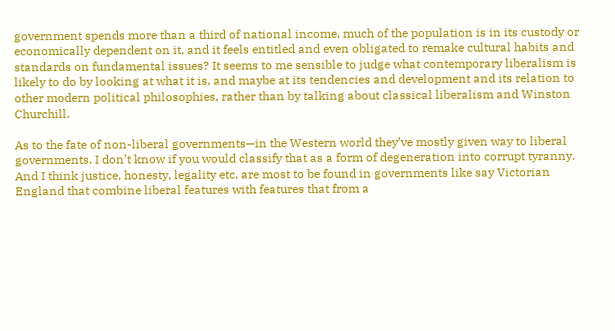government spends more than a third of national income, much of the population is in its custody or economically dependent on it, and it feels entitled and even obligated to remake cultural habits and standards on fundamental issues? It seems to me sensible to judge what contemporary liberalism is likely to do by looking at what it is, and maybe at its tendencies and development and its relation to other modern political philosophies, rather than by talking about classical liberalism and Winston Churchill.

As to the fate of non-liberal governments—in the Western world they’ve mostly given way to liberal governments. I don’t know if you would classify that as a form of degeneration into corrupt tyranny. And I think justice, honesty, legality etc. are most to be found in governments like say Victorian England that combine liberal features with features that from a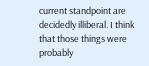current standpoint are decidedly illiberal. I think that those things were probably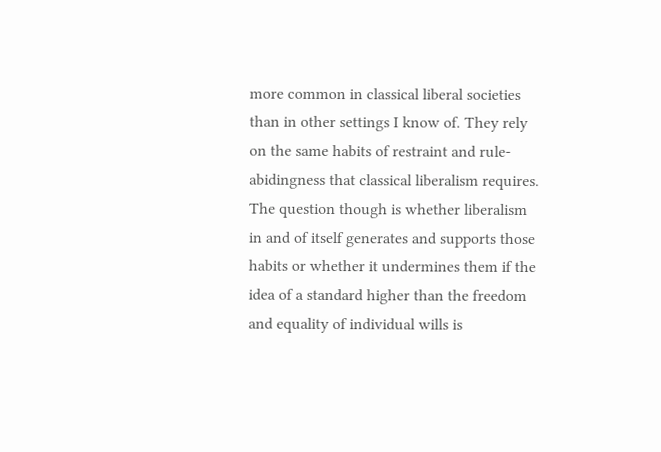more common in classical liberal societies than in other settings I know of. They rely on the same habits of restraint and rule-abidingness that classical liberalism requires. The question though is whether liberalism in and of itself generates and supports those habits or whether it undermines them if the idea of a standard higher than the freedom and equality of individual wills is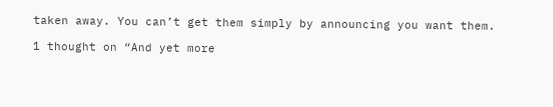taken away. You can’t get them simply by announcing you want them.

1 thought on “And yet more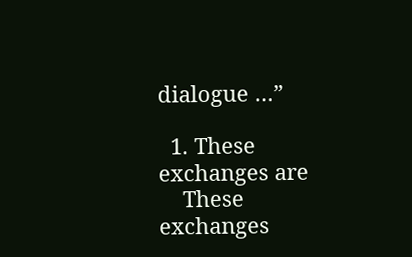dialogue …”

  1. These exchanges are
    These exchanges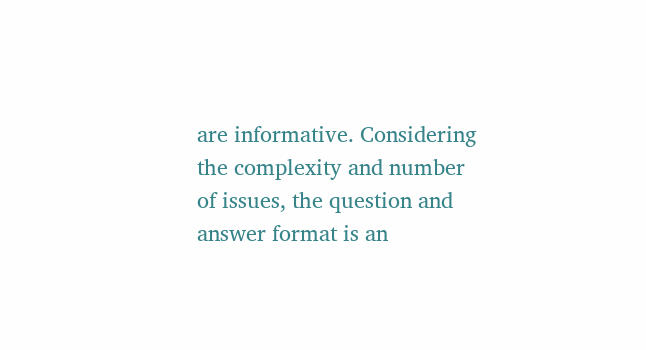are informative. Considering the complexity and number of issues, the question and answer format is an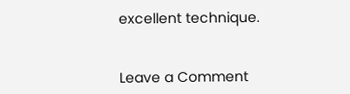excellent technique.


Leave a Comment